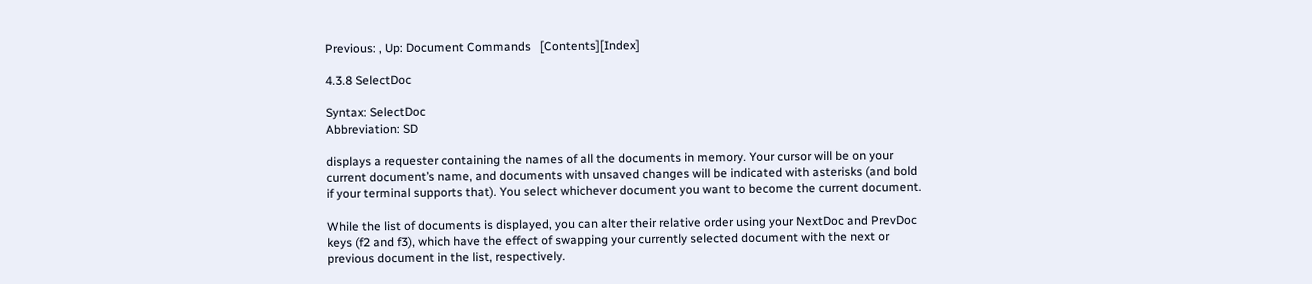Previous: , Up: Document Commands   [Contents][Index]

4.3.8 SelectDoc

Syntax: SelectDoc
Abbreviation: SD

displays a requester containing the names of all the documents in memory. Your cursor will be on your current document’s name, and documents with unsaved changes will be indicated with asterisks (and bold if your terminal supports that). You select whichever document you want to become the current document.

While the list of documents is displayed, you can alter their relative order using your NextDoc and PrevDoc keys (f2 and f3), which have the effect of swapping your currently selected document with the next or previous document in the list, respectively.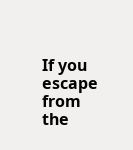If you escape from the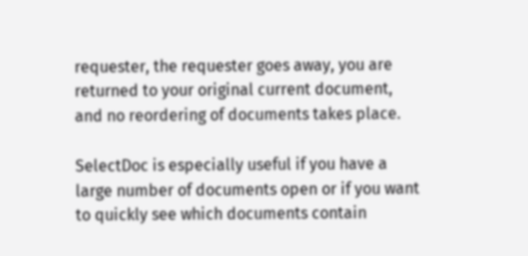requester, the requester goes away, you are returned to your original current document, and no reordering of documents takes place.

SelectDoc is especially useful if you have a large number of documents open or if you want to quickly see which documents contain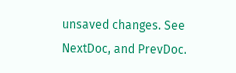unsaved changes. See NextDoc, and PrevDoc.